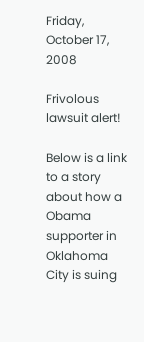Friday, October 17, 2008

Frivolous lawsuit alert!

Below is a link to a story about how a Obama supporter in Oklahoma City is suing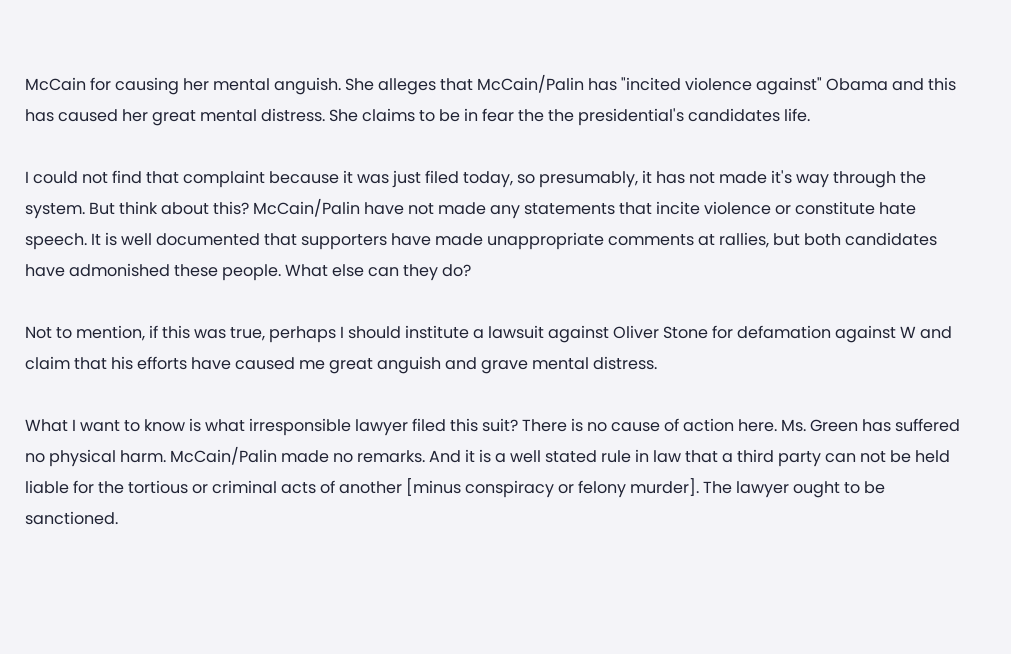McCain for causing her mental anguish. She alleges that McCain/Palin has "incited violence against" Obama and this has caused her great mental distress. She claims to be in fear the the presidential's candidates life.

I could not find that complaint because it was just filed today, so presumably, it has not made it's way through the system. But think about this? McCain/Palin have not made any statements that incite violence or constitute hate speech. It is well documented that supporters have made unappropriate comments at rallies, but both candidates have admonished these people. What else can they do?

Not to mention, if this was true, perhaps I should institute a lawsuit against Oliver Stone for defamation against W and claim that his efforts have caused me great anguish and grave mental distress.

What I want to know is what irresponsible lawyer filed this suit? There is no cause of action here. Ms. Green has suffered no physical harm. McCain/Palin made no remarks. And it is a well stated rule in law that a third party can not be held liable for the tortious or criminal acts of another [minus conspiracy or felony murder]. The lawyer ought to be sanctioned.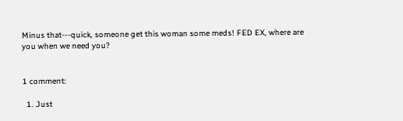Minus that---quick, someone get this woman some meds! FED EX, where are you when we need you?


1 comment:

  1. Just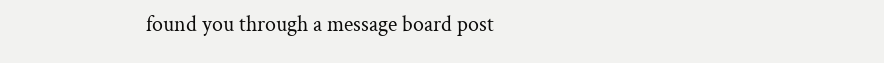found you through a message board post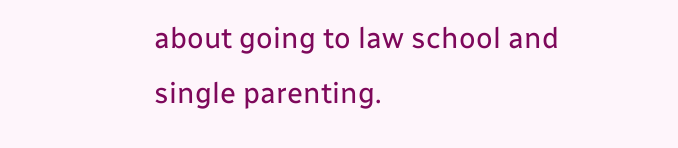about going to law school and single parenting.